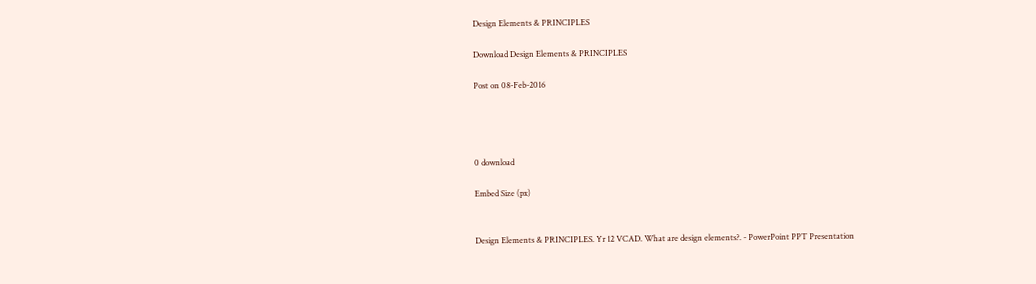Design Elements & PRINCIPLES

Download Design Elements & PRINCIPLES

Post on 08-Feb-2016




0 download

Embed Size (px)


Design Elements & PRINCIPLES. Yr 12 VCAD. What are design elements?. - PowerPoint PPT Presentation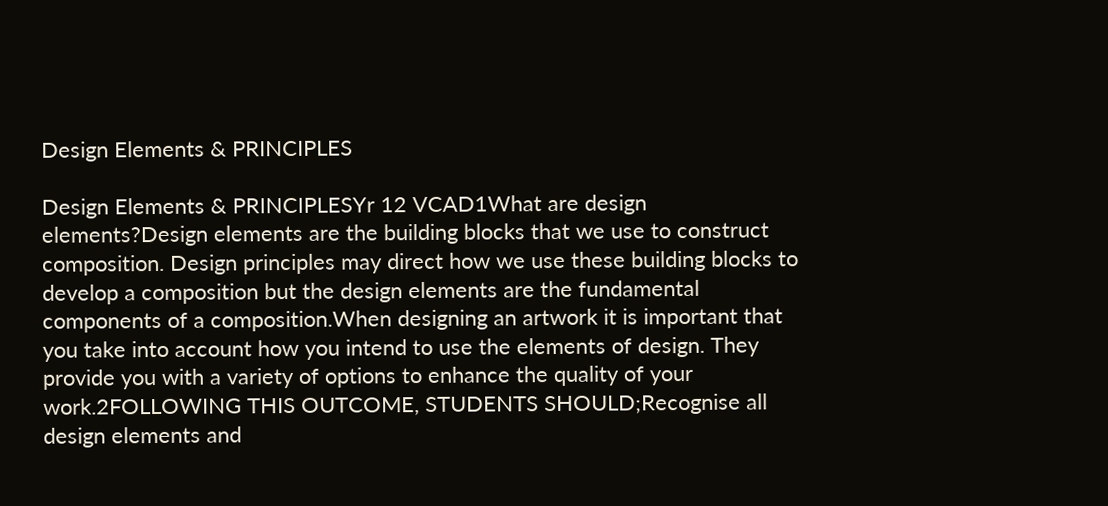Design Elements & PRINCIPLES

Design Elements & PRINCIPLESYr 12 VCAD1What are design elements?Design elements are the building blocks that we use to construct composition. Design principles may direct how we use these building blocks to develop a composition but the design elements are the fundamental components of a composition.When designing an artwork it is important that you take into account how you intend to use the elements of design. They provide you with a variety of options to enhance the quality of your work.2FOLLOWING THIS OUTCOME, STUDENTS SHOULD;Recognise all design elements and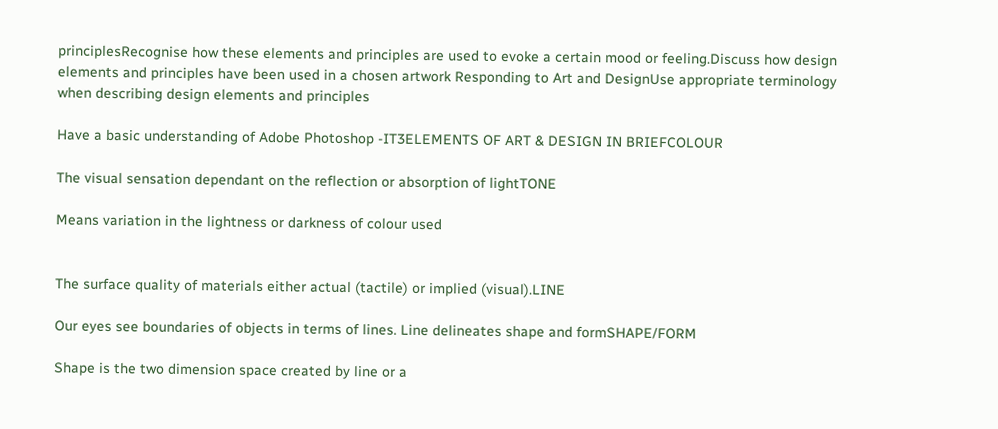principlesRecognise how these elements and principles are used to evoke a certain mood or feeling.Discuss how design elements and principles have been used in a chosen artwork Responding to Art and DesignUse appropriate terminology when describing design elements and principles

Have a basic understanding of Adobe Photoshop -IT3ELEMENTS OF ART & DESIGN IN BRIEFCOLOUR

The visual sensation dependant on the reflection or absorption of lightTONE

Means variation in the lightness or darkness of colour used


The surface quality of materials either actual (tactile) or implied (visual).LINE

Our eyes see boundaries of objects in terms of lines. Line delineates shape and formSHAPE/FORM

Shape is the two dimension space created by line or a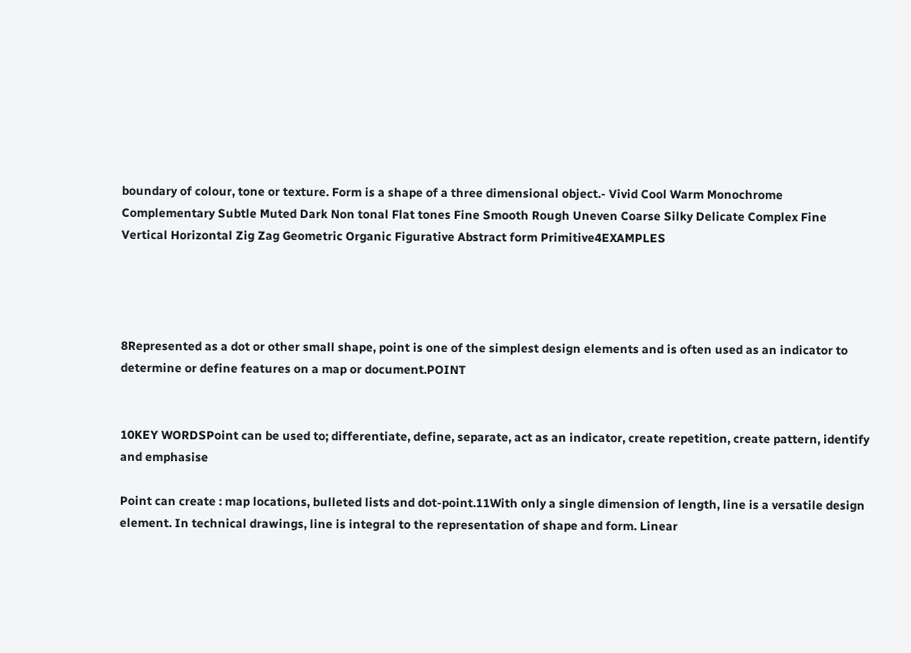boundary of colour, tone or texture. Form is a shape of a three dimensional object.- Vivid Cool Warm Monochrome Complementary Subtle Muted Dark Non tonal Flat tones Fine Smooth Rough Uneven Coarse Silky Delicate Complex Fine Vertical Horizontal Zig Zag Geometric Organic Figurative Abstract form Primitive4EXAMPLES




8Represented as a dot or other small shape, point is one of the simplest design elements and is often used as an indicator to determine or define features on a map or document.POINT


10KEY WORDSPoint can be used to; differentiate, define, separate, act as an indicator, create repetition, create pattern, identify and emphasise

Point can create : map locations, bulleted lists and dot-point.11With only a single dimension of length, line is a versatile design element. In technical drawings, line is integral to the representation of shape and form. Linear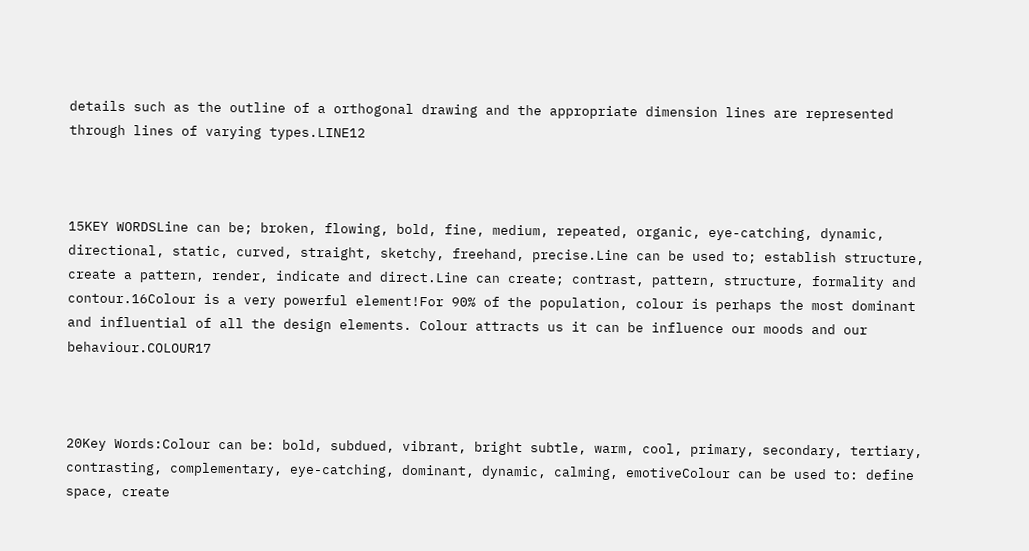details such as the outline of a orthogonal drawing and the appropriate dimension lines are represented through lines of varying types.LINE12



15KEY WORDSLine can be; broken, flowing, bold, fine, medium, repeated, organic, eye-catching, dynamic, directional, static, curved, straight, sketchy, freehand, precise.Line can be used to; establish structure, create a pattern, render, indicate and direct.Line can create; contrast, pattern, structure, formality and contour.16Colour is a very powerful element!For 90% of the population, colour is perhaps the most dominant and influential of all the design elements. Colour attracts us it can be influence our moods and our behaviour.COLOUR17



20Key Words:Colour can be: bold, subdued, vibrant, bright subtle, warm, cool, primary, secondary, tertiary, contrasting, complementary, eye-catching, dominant, dynamic, calming, emotiveColour can be used to: define space, create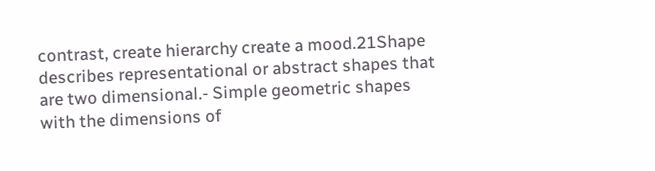contrast, create hierarchy create a mood.21Shape describes representational or abstract shapes that are two dimensional.- Simple geometric shapes with the dimensions of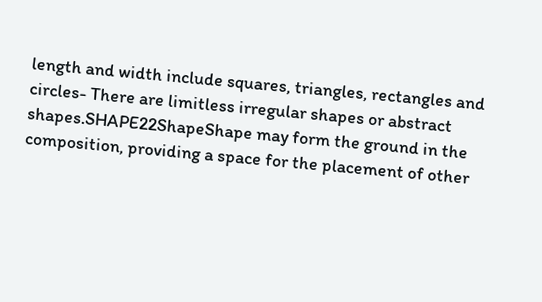length and width include squares, triangles, rectangles and circles- There are limitless irregular shapes or abstract shapes.SHAPE22ShapeShape may form the ground in the composition, providing a space for the placement of other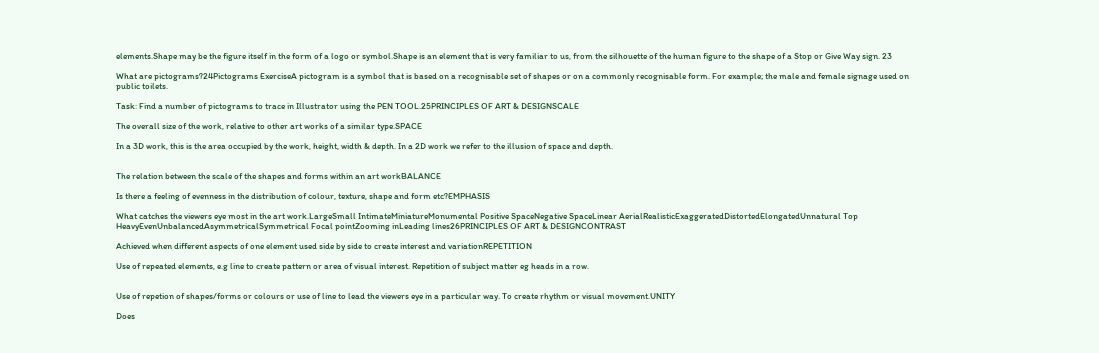elements.Shape may be the figure itself in the form of a logo or symbol.Shape is an element that is very familiar to us, from the silhouette of the human figure to the shape of a Stop or Give Way sign. 23

What are pictograms?24Pictograms ExerciseA pictogram is a symbol that is based on a recognisable set of shapes or on a commonly recognisable form. For example; the male and female signage used on public toilets.

Task: Find a number of pictograms to trace in Illustrator using the PEN TOOL.25PRINCIPLES OF ART & DESIGNSCALE

The overall size of the work, relative to other art works of a similar type.SPACE

In a 3D work, this is the area occupied by the work, height, width & depth. In a 2D work we refer to the illusion of space and depth.


The relation between the scale of the shapes and forms within an art workBALANCE

Is there a feeling of evenness in the distribution of colour, texture, shape and form etc?EMPHASIS

What catches the viewers eye most in the art work.LargeSmall IntimateMiniatureMonumental Positive SpaceNegative SpaceLinear AerialRealisticExaggeratedDistortedElongatedUnnatural Top HeavyEvenUnbalancedAsymmetricalSymmetrical Focal pointZooming inLeading lines26PRINCIPLES OF ART & DESIGNCONTRAST

Achieved when different aspects of one element used side by side to create interest and variationREPETITION

Use of repeated elements, e.g line to create pattern or area of visual interest. Repetition of subject matter eg heads in a row.


Use of repetion of shapes/forms or colours or use of line to lead the viewers eye in a particular way. To create rhythm or visual movement.UNITY

Does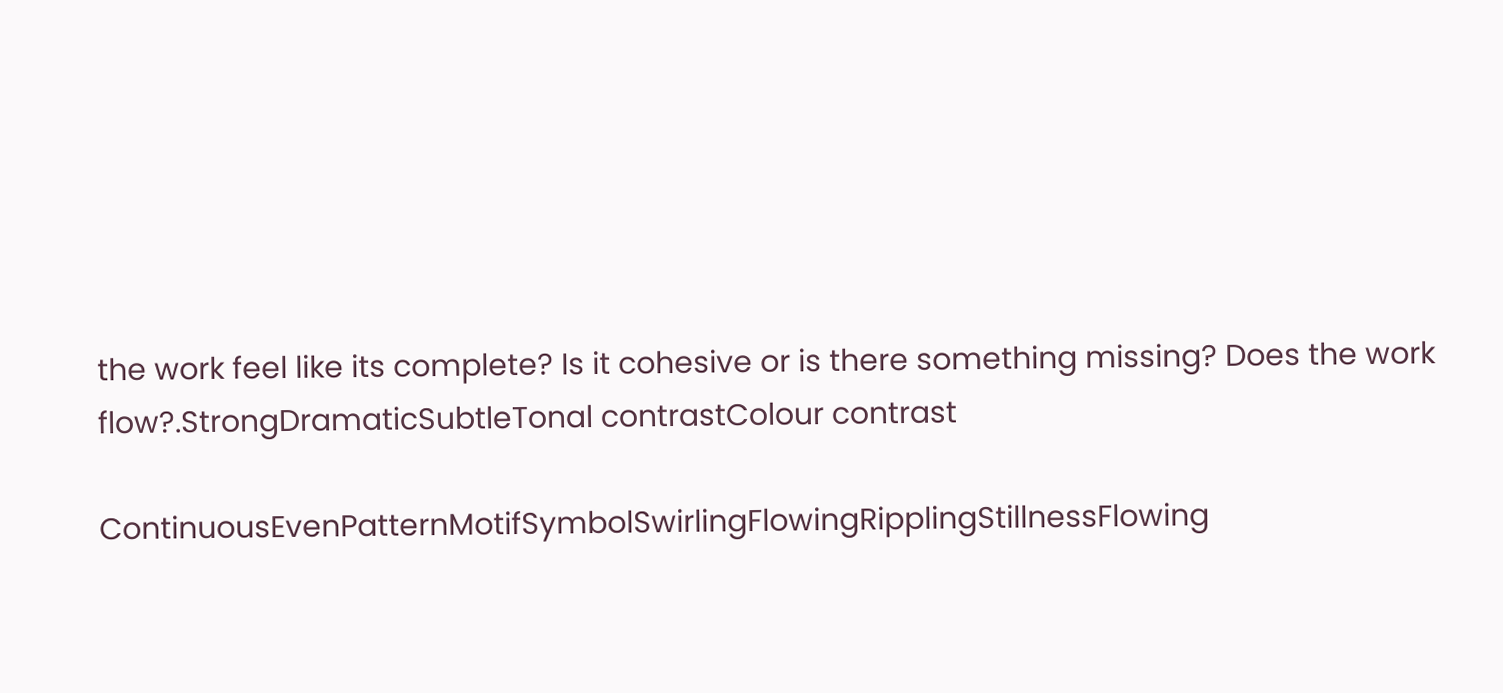the work feel like its complete? Is it cohesive or is there something missing? Does the work flow?.StrongDramaticSubtleTonal contrastColour contrast

ContinuousEvenPatternMotifSymbolSwirlingFlowingRipplingStillnessFlowing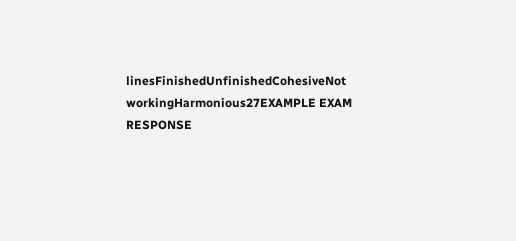linesFinishedUnfinishedCohesiveNot workingHarmonious27EXAMPLE EXAM RESPONSE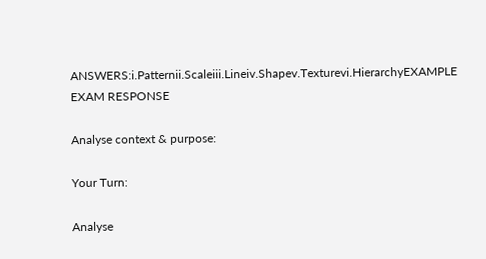ANSWERS:i.Patternii.Scaleiii.Lineiv.Shapev.Texturevi.HierarchyEXAMPLE EXAM RESPONSE

Analyse context & purpose:

Your Turn:

Analyse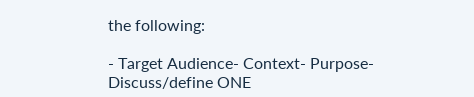the following:

- Target Audience- Context- Purpose- Discuss/define ONE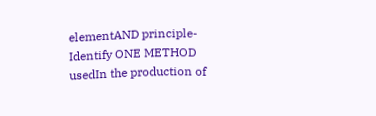elementAND principle- Identify ONE METHOD usedIn the production of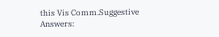this Vis Comm.Suggestive Answers: